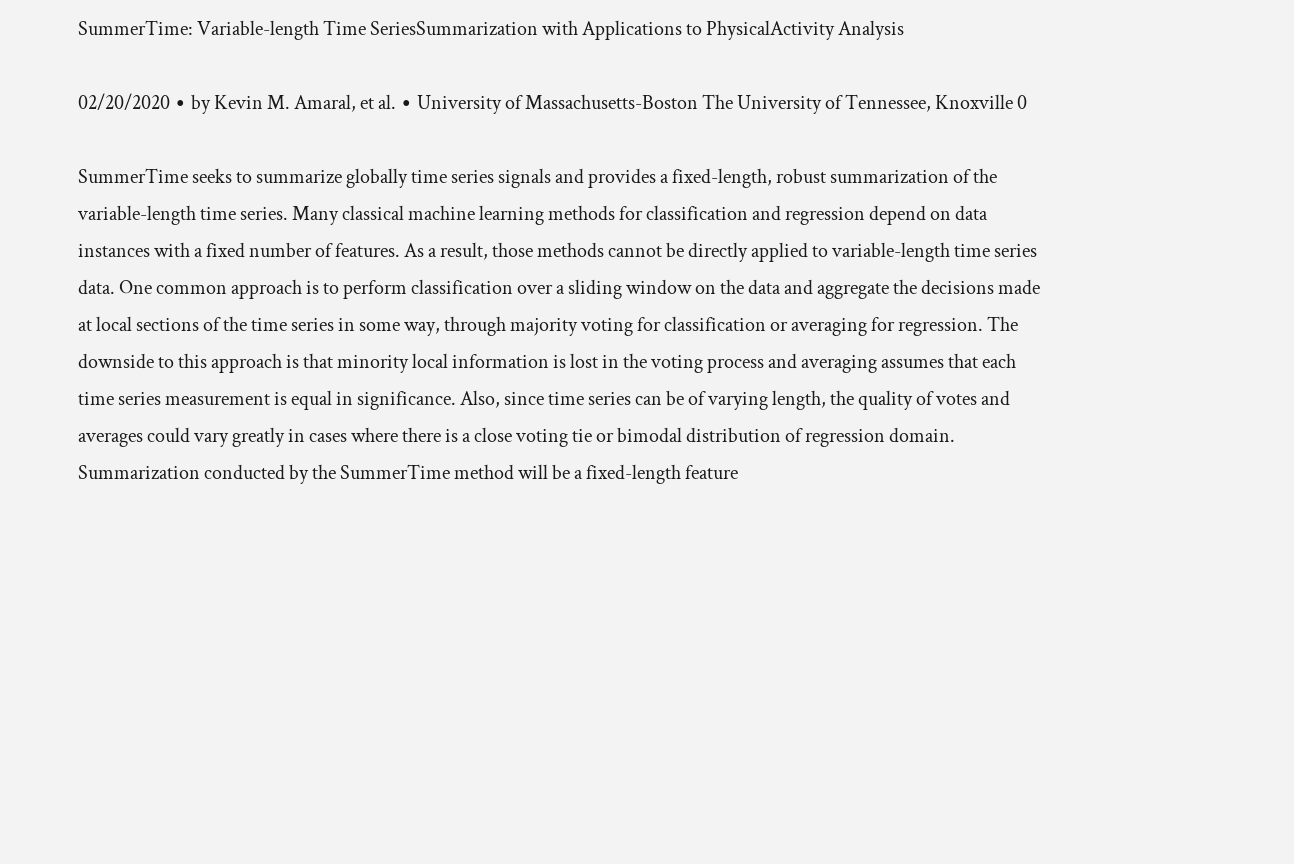SummerTime: Variable-length Time SeriesSummarization with Applications to PhysicalActivity Analysis

02/20/2020 ∙ by Kevin M. Amaral, et al. ∙ University of Massachusetts-Boston The University of Tennessee, Knoxville 0

SummerTime seeks to summarize globally time series signals and provides a fixed-length, robust summarization of the variable-length time series. Many classical machine learning methods for classification and regression depend on data instances with a fixed number of features. As a result, those methods cannot be directly applied to variable-length time series data. One common approach is to perform classification over a sliding window on the data and aggregate the decisions made at local sections of the time series in some way, through majority voting for classification or averaging for regression. The downside to this approach is that minority local information is lost in the voting process and averaging assumes that each time series measurement is equal in significance. Also, since time series can be of varying length, the quality of votes and averages could vary greatly in cases where there is a close voting tie or bimodal distribution of regression domain. Summarization conducted by the SummerTime method will be a fixed-length feature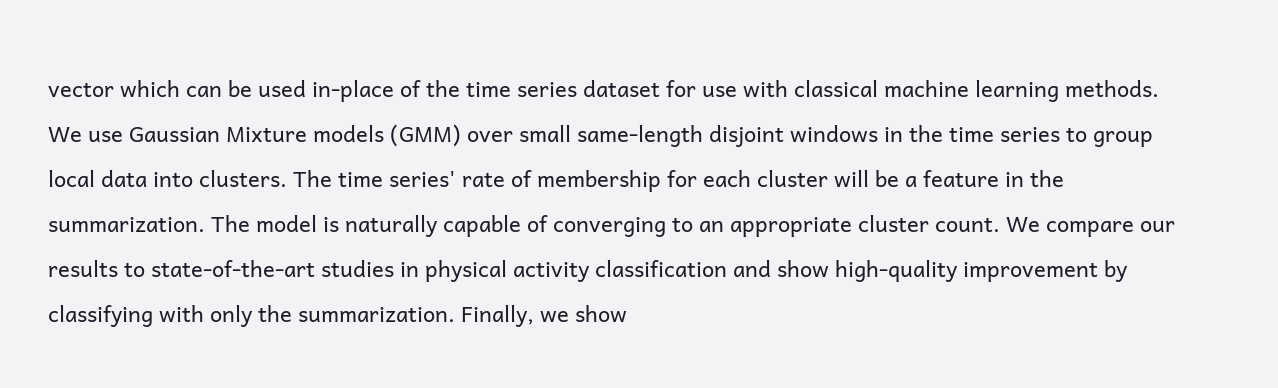vector which can be used in-place of the time series dataset for use with classical machine learning methods. We use Gaussian Mixture models (GMM) over small same-length disjoint windows in the time series to group local data into clusters. The time series' rate of membership for each cluster will be a feature in the summarization. The model is naturally capable of converging to an appropriate cluster count. We compare our results to state-of-the-art studies in physical activity classification and show high-quality improvement by classifying with only the summarization. Finally, we show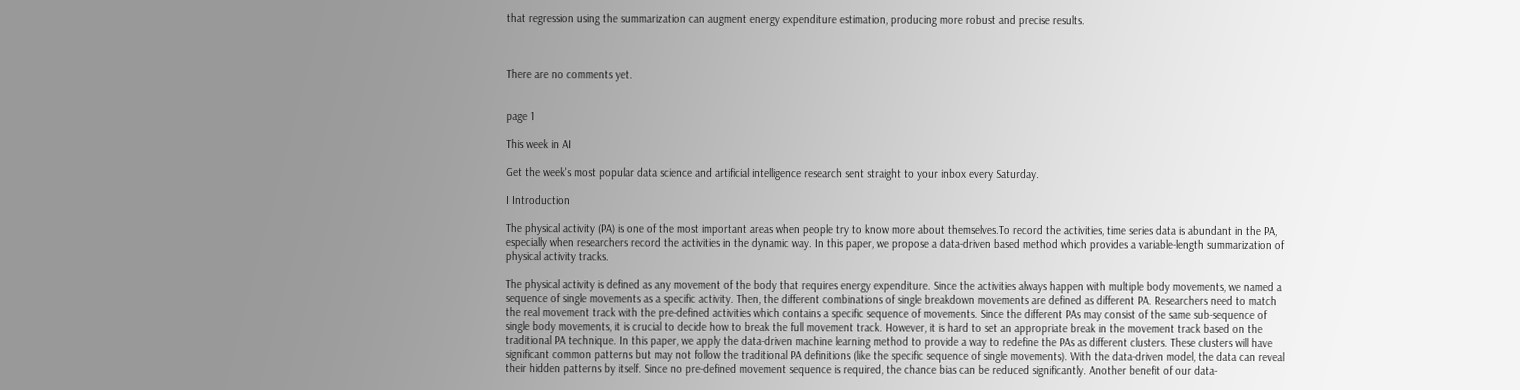that regression using the summarization can augment energy expenditure estimation, producing more robust and precise results.



There are no comments yet.


page 1

This week in AI

Get the week's most popular data science and artificial intelligence research sent straight to your inbox every Saturday.

I Introduction

The physical activity (PA) is one of the most important areas when people try to know more about themselves.To record the activities, time series data is abundant in the PA, especially when researchers record the activities in the dynamic way. In this paper, we propose a data-driven based method which provides a variable-length summarization of physical activity tracks.

The physical activity is defined as any movement of the body that requires energy expenditure. Since the activities always happen with multiple body movements, we named a sequence of single movements as a specific activity. Then, the different combinations of single breakdown movements are defined as different PA. Researchers need to match the real movement track with the pre-defined activities which contains a specific sequence of movements. Since the different PAs may consist of the same sub-sequence of single body movements, it is crucial to decide how to break the full movement track. However, it is hard to set an appropriate break in the movement track based on the traditional PA technique. In this paper, we apply the data-driven machine learning method to provide a way to redefine the PAs as different clusters. These clusters will have significant common patterns but may not follow the traditional PA definitions (like the specific sequence of single movements). With the data-driven model, the data can reveal their hidden patterns by itself. Since no pre-defined movement sequence is required, the chance bias can be reduced significantly. Another benefit of our data-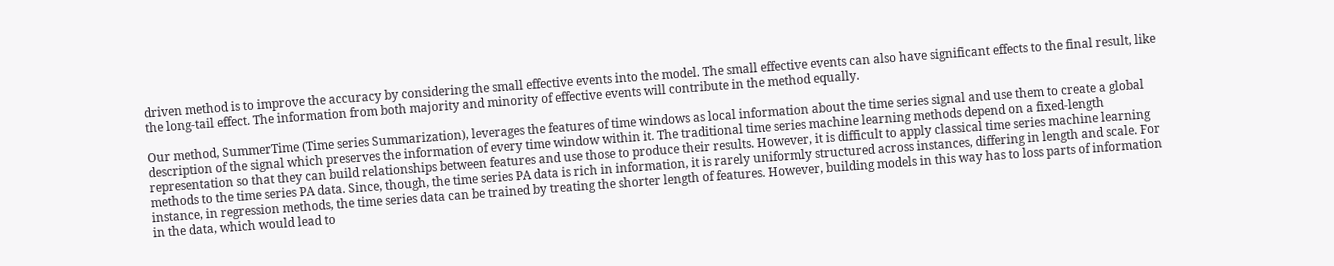driven method is to improve the accuracy by considering the small effective events into the model. The small effective events can also have significant effects to the final result, like the long-tail effect. The information from both majority and minority of effective events will contribute in the method equally.

Our method, SummerTime (Time series Summarization), leverages the features of time windows as local information about the time series signal and use them to create a global description of the signal which preserves the information of every time window within it. The traditional time series machine learning methods depend on a fixed-length representation so that they can build relationships between features and use those to produce their results. However, it is difficult to apply classical time series machine learning methods to the time series PA data. Since, though, the time series PA data is rich in information, it is rarely uniformly structured across instances, differing in length and scale. For instance, in regression methods, the time series data can be trained by treating the shorter length of features. However, building models in this way has to loss parts of information in the data, which would lead to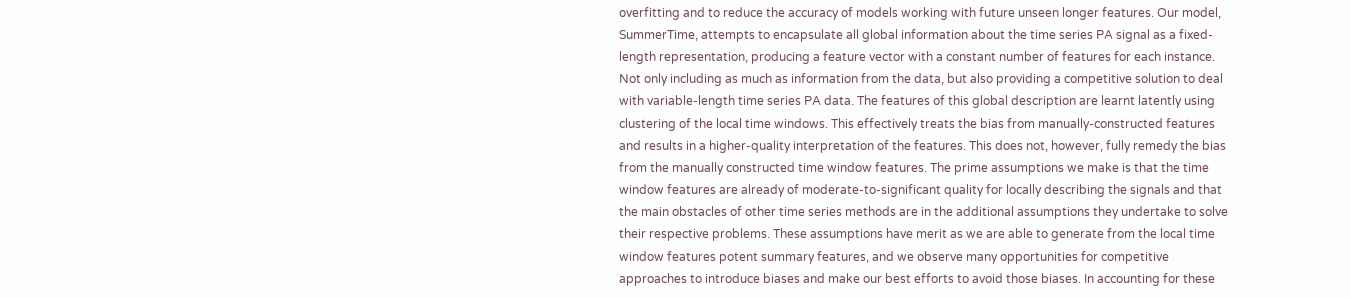overfitting and to reduce the accuracy of models working with future unseen longer features. Our model, SummerTime, attempts to encapsulate all global information about the time series PA signal as a fixed-length representation, producing a feature vector with a constant number of features for each instance. Not only including as much as information from the data, but also providing a competitive solution to deal with variable-length time series PA data. The features of this global description are learnt latently using clustering of the local time windows. This effectively treats the bias from manually-constructed features and results in a higher-quality interpretation of the features. This does not, however, fully remedy the bias from the manually constructed time window features. The prime assumptions we make is that the time window features are already of moderate-to-significant quality for locally describing the signals and that the main obstacles of other time series methods are in the additional assumptions they undertake to solve their respective problems. These assumptions have merit as we are able to generate from the local time window features potent summary features, and we observe many opportunities for competitive approaches to introduce biases and make our best efforts to avoid those biases. In accounting for these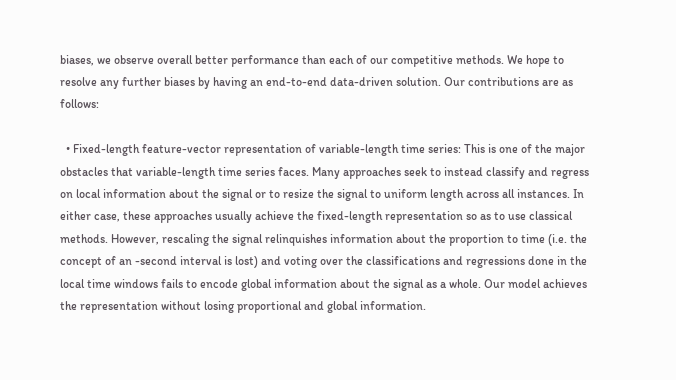biases, we observe overall better performance than each of our competitive methods. We hope to resolve any further biases by having an end-to-end data-driven solution. Our contributions are as follows:

  • Fixed-length feature-vector representation of variable-length time series: This is one of the major obstacles that variable-length time series faces. Many approaches seek to instead classify and regress on local information about the signal or to resize the signal to uniform length across all instances. In either case, these approaches usually achieve the fixed-length representation so as to use classical methods. However, rescaling the signal relinquishes information about the proportion to time (i.e. the concept of an -second interval is lost) and voting over the classifications and regressions done in the local time windows fails to encode global information about the signal as a whole. Our model achieves the representation without losing proportional and global information.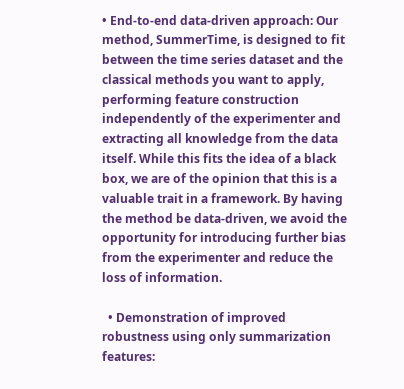• End-to-end data-driven approach: Our method, SummerTime, is designed to fit between the time series dataset and the classical methods you want to apply, performing feature construction independently of the experimenter and extracting all knowledge from the data itself. While this fits the idea of a black box, we are of the opinion that this is a valuable trait in a framework. By having the method be data-driven, we avoid the opportunity for introducing further bias from the experimenter and reduce the loss of information.

  • Demonstration of improved robustness using only summarization features: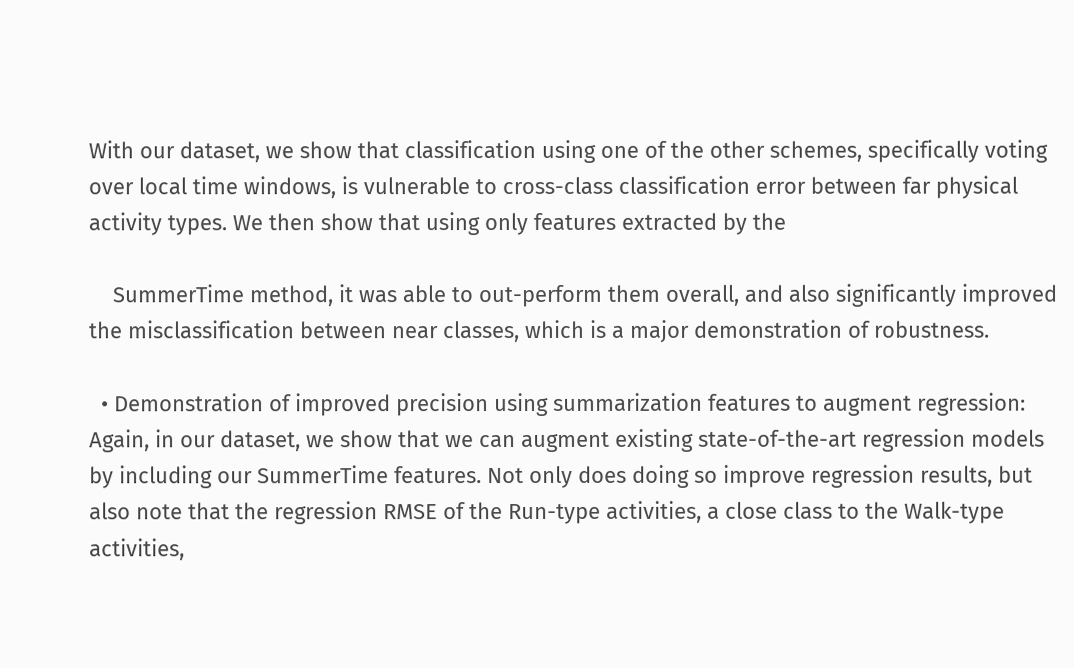With our dataset, we show that classification using one of the other schemes, specifically voting over local time windows, is vulnerable to cross-class classification error between far physical activity types. We then show that using only features extracted by the

    SummerTime method, it was able to out-perform them overall, and also significantly improved the misclassification between near classes, which is a major demonstration of robustness.

  • Demonstration of improved precision using summarization features to augment regression: Again, in our dataset, we show that we can augment existing state-of-the-art regression models by including our SummerTime features. Not only does doing so improve regression results, but also note that the regression RMSE of the Run-type activities, a close class to the Walk-type activities,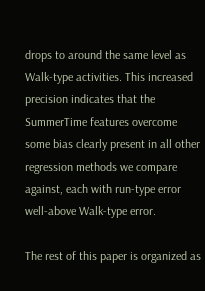drops to around the same level as Walk-type activities. This increased precision indicates that the SummerTime features overcome some bias clearly present in all other regression methods we compare against, each with run-type error well-above Walk-type error.

The rest of this paper is organized as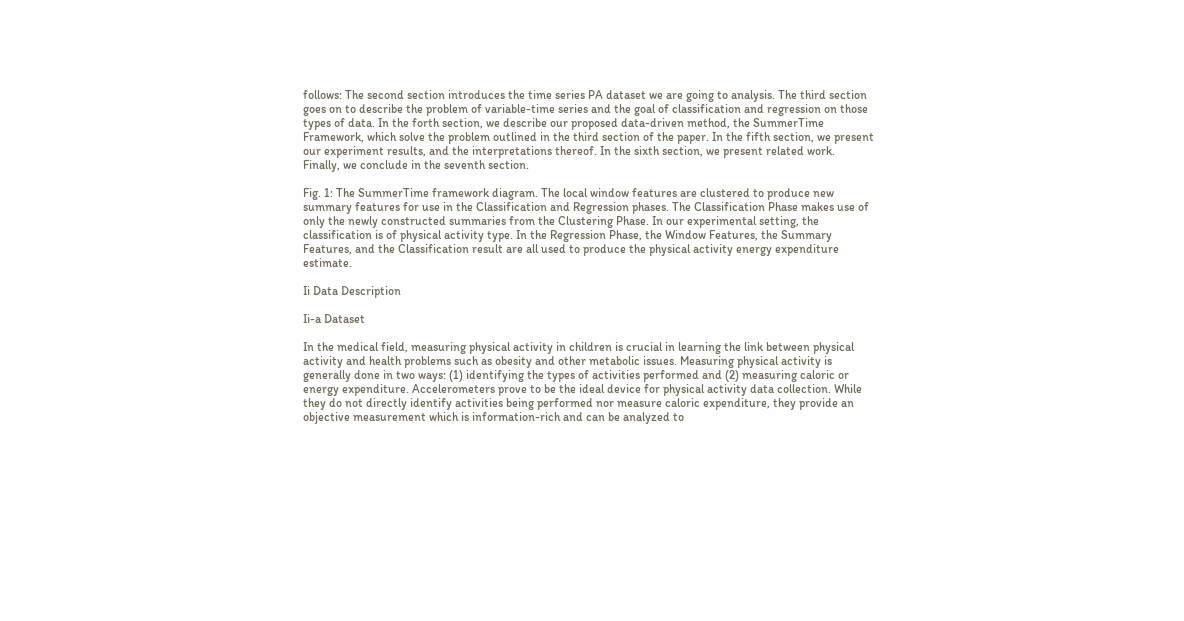follows: The second section introduces the time series PA dataset we are going to analysis. The third section goes on to describe the problem of variable-time series and the goal of classification and regression on those types of data. In the forth section, we describe our proposed data-driven method, the SummerTime Framework, which solve the problem outlined in the third section of the paper. In the fifth section, we present our experiment results, and the interpretations thereof. In the sixth section, we present related work. Finally, we conclude in the seventh section.

Fig. 1: The SummerTime framework diagram. The local window features are clustered to produce new summary features for use in the Classification and Regression phases. The Classification Phase makes use of only the newly constructed summaries from the Clustering Phase. In our experimental setting, the classification is of physical activity type. In the Regression Phase, the Window Features, the Summary Features, and the Classification result are all used to produce the physical activity energy expenditure estimate.

Ii Data Description

Ii-a Dataset

In the medical field, measuring physical activity in children is crucial in learning the link between physical activity and health problems such as obesity and other metabolic issues. Measuring physical activity is generally done in two ways: (1) identifying the types of activities performed and (2) measuring caloric or energy expenditure. Accelerometers prove to be the ideal device for physical activity data collection. While they do not directly identify activities being performed nor measure caloric expenditure, they provide an objective measurement which is information-rich and can be analyzed to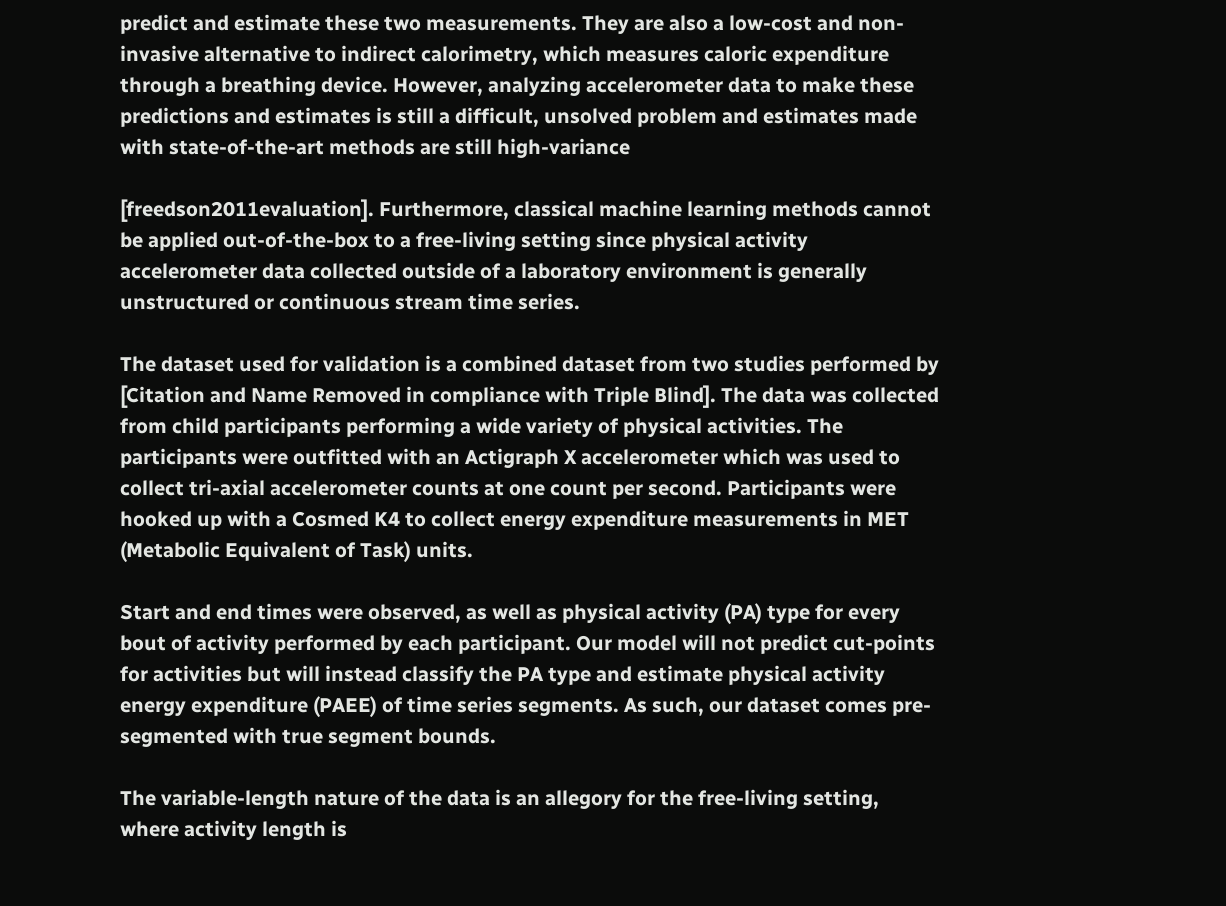predict and estimate these two measurements. They are also a low-cost and non-invasive alternative to indirect calorimetry, which measures caloric expenditure through a breathing device. However, analyzing accelerometer data to make these predictions and estimates is still a difficult, unsolved problem and estimates made with state-of-the-art methods are still high-variance

[freedson2011evaluation]. Furthermore, classical machine learning methods cannot be applied out-of-the-box to a free-living setting since physical activity accelerometer data collected outside of a laboratory environment is generally unstructured or continuous stream time series.

The dataset used for validation is a combined dataset from two studies performed by [Citation and Name Removed in compliance with Triple Blind]. The data was collected from child participants performing a wide variety of physical activities. The participants were outfitted with an Actigraph X accelerometer which was used to collect tri-axial accelerometer counts at one count per second. Participants were hooked up with a Cosmed K4 to collect energy expenditure measurements in MET (Metabolic Equivalent of Task) units.

Start and end times were observed, as well as physical activity (PA) type for every bout of activity performed by each participant. Our model will not predict cut-points for activities but will instead classify the PA type and estimate physical activity energy expenditure (PAEE) of time series segments. As such, our dataset comes pre-segmented with true segment bounds.

The variable-length nature of the data is an allegory for the free-living setting, where activity length is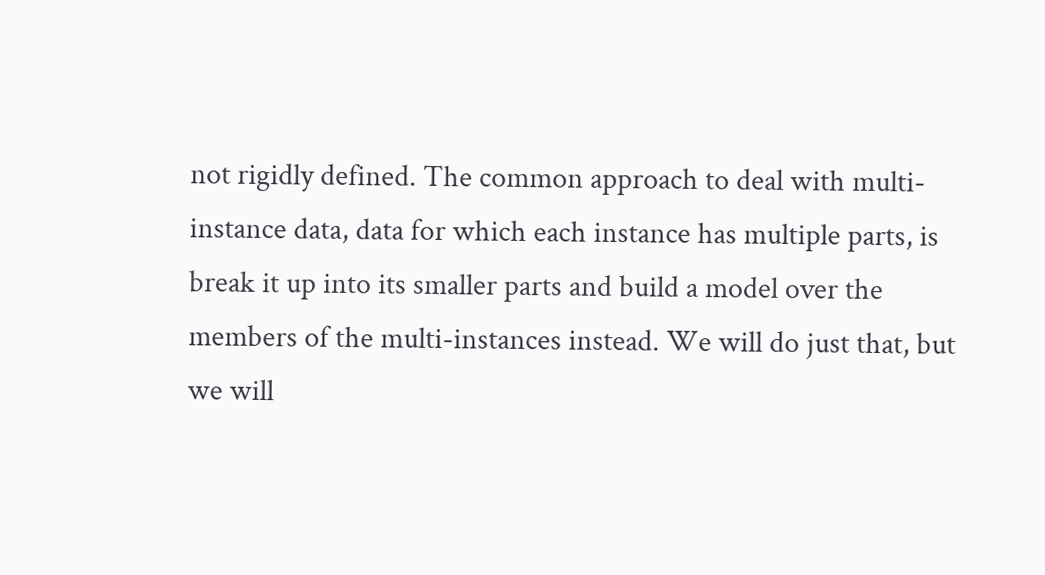not rigidly defined. The common approach to deal with multi-instance data, data for which each instance has multiple parts, is break it up into its smaller parts and build a model over the members of the multi-instances instead. We will do just that, but we will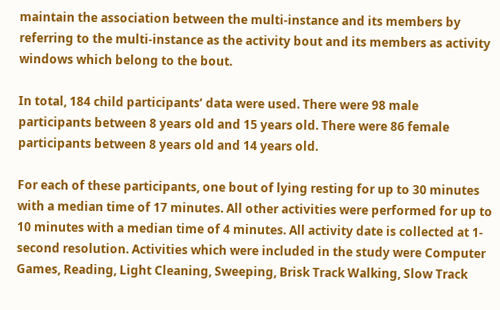maintain the association between the multi-instance and its members by referring to the multi-instance as the activity bout and its members as activity windows which belong to the bout.

In total, 184 child participants’ data were used. There were 98 male participants between 8 years old and 15 years old. There were 86 female participants between 8 years old and 14 years old.

For each of these participants, one bout of lying resting for up to 30 minutes with a median time of 17 minutes. All other activities were performed for up to 10 minutes with a median time of 4 minutes. All activity date is collected at 1-second resolution. Activities which were included in the study were Computer Games, Reading, Light Cleaning, Sweeping, Brisk Track Walking, Slow Track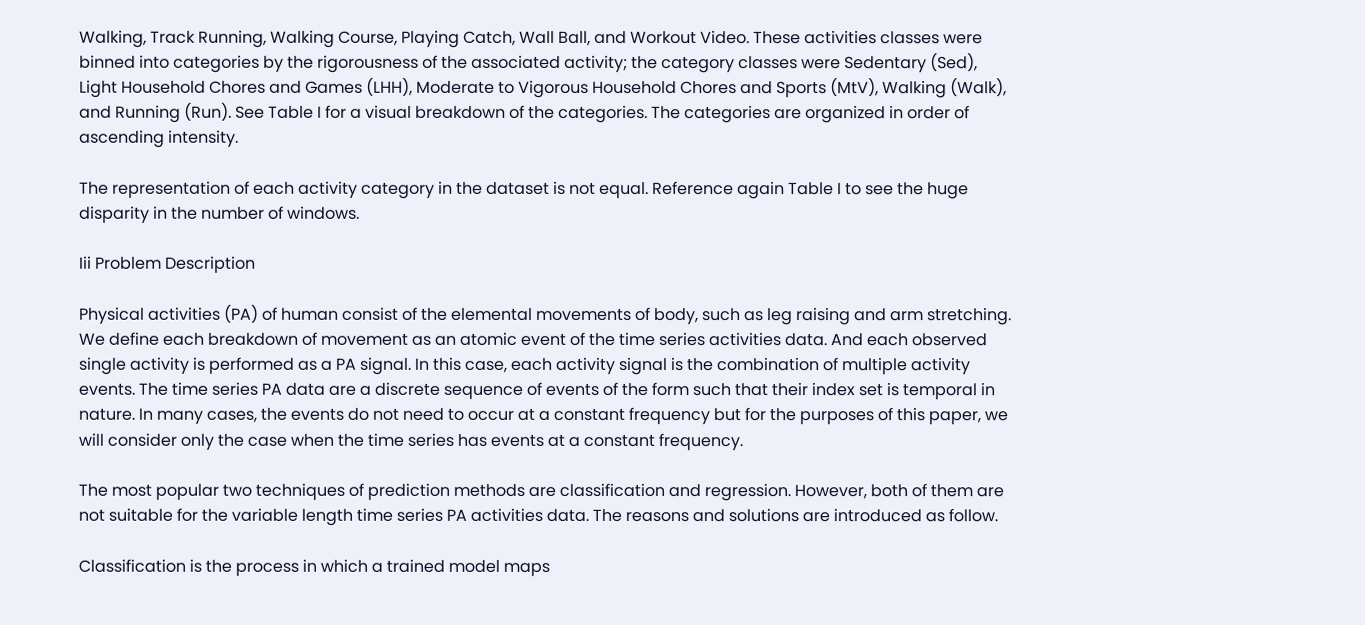Walking, Track Running, Walking Course, Playing Catch, Wall Ball, and Workout Video. These activities classes were binned into categories by the rigorousness of the associated activity; the category classes were Sedentary (Sed), Light Household Chores and Games (LHH), Moderate to Vigorous Household Chores and Sports (MtV), Walking (Walk), and Running (Run). See Table I for a visual breakdown of the categories. The categories are organized in order of ascending intensity.

The representation of each activity category in the dataset is not equal. Reference again Table I to see the huge disparity in the number of windows.

Iii Problem Description

Physical activities (PA) of human consist of the elemental movements of body, such as leg raising and arm stretching. We define each breakdown of movement as an atomic event of the time series activities data. And each observed single activity is performed as a PA signal. In this case, each activity signal is the combination of multiple activity events. The time series PA data are a discrete sequence of events of the form such that their index set is temporal in nature. In many cases, the events do not need to occur at a constant frequency but for the purposes of this paper, we will consider only the case when the time series has events at a constant frequency.

The most popular two techniques of prediction methods are classification and regression. However, both of them are not suitable for the variable length time series PA activities data. The reasons and solutions are introduced as follow.

Classification is the process in which a trained model maps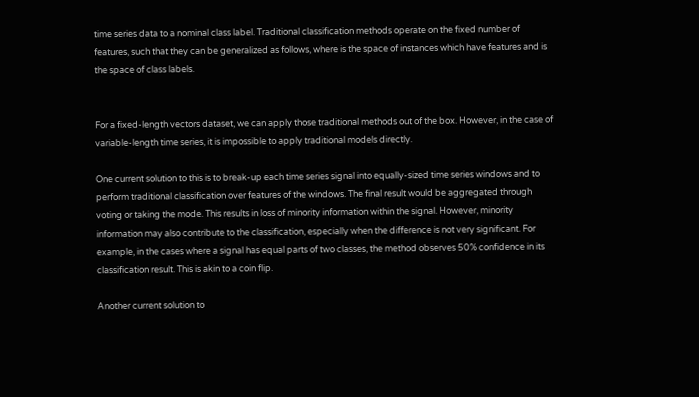time series data to a nominal class label. Traditional classification methods operate on the fixed number of features, such that they can be generalized as follows, where is the space of instances which have features and is the space of class labels.


For a fixed-length vectors dataset, we can apply those traditional methods out of the box. However, in the case of variable-length time series, it is impossible to apply traditional models directly.

One current solution to this is to break-up each time series signal into equally-sized time series windows and to perform traditional classification over features of the windows. The final result would be aggregated through voting or taking the mode. This results in loss of minority information within the signal. However, minority information may also contribute to the classification, especially when the difference is not very significant. For example, in the cases where a signal has equal parts of two classes, the method observes 50% confidence in its classification result. This is akin to a coin flip.

Another current solution to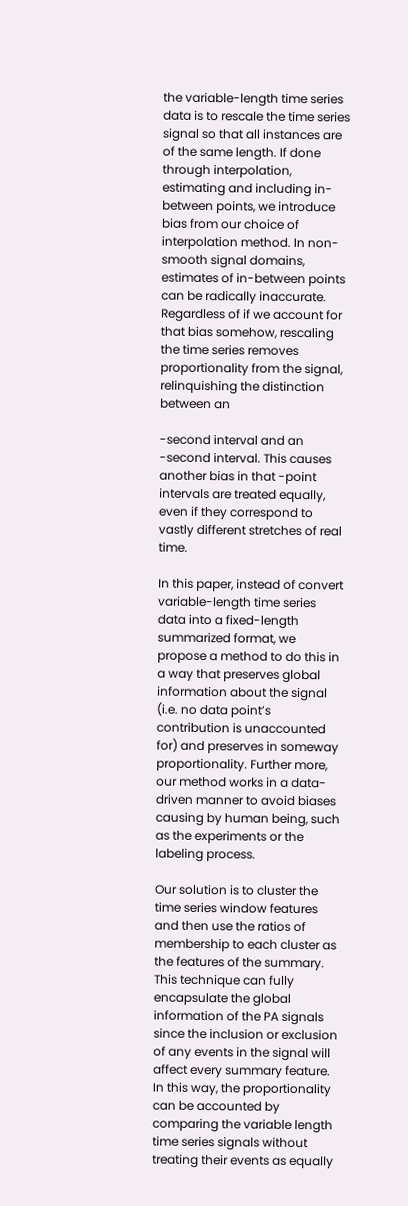the variable-length time series data is to rescale the time series signal so that all instances are of the same length. If done through interpolation, estimating and including in-between points, we introduce bias from our choice of interpolation method. In non-smooth signal domains, estimates of in-between points can be radically inaccurate. Regardless of if we account for that bias somehow, rescaling the time series removes proportionality from the signal, relinquishing the distinction between an

-second interval and an -second interval. This causes another bias in that -point intervals are treated equally, even if they correspond to vastly different stretches of real time.

In this paper, instead of convert variable-length time series data into a fixed-length summarized format, we propose a method to do this in a way that preserves global information about the signal (i.e. no data point’s contribution is unaccounted for) and preserves in someway proportionality. Further more, our method works in a data-driven manner to avoid biases causing by human being, such as the experiments or the labeling process.

Our solution is to cluster the time series window features and then use the ratios of membership to each cluster as the features of the summary. This technique can fully encapsulate the global information of the PA signals since the inclusion or exclusion of any events in the signal will affect every summary feature. In this way, the proportionality can be accounted by comparing the variable length time series signals without treating their events as equally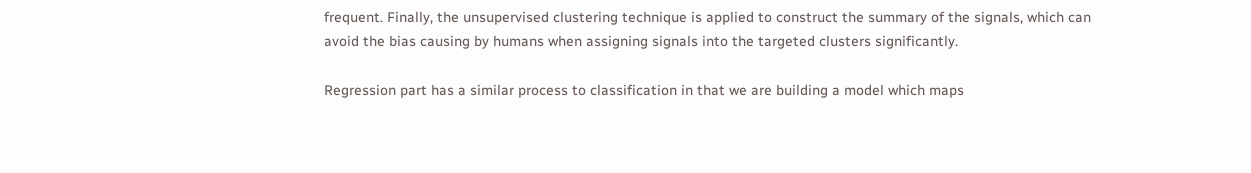frequent. Finally, the unsupervised clustering technique is applied to construct the summary of the signals, which can avoid the bias causing by humans when assigning signals into the targeted clusters significantly.

Regression part has a similar process to classification in that we are building a model which maps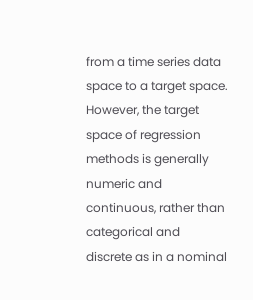from a time series data space to a target space. However, the target space of regression methods is generally numeric and continuous, rather than categorical and discrete as in a nominal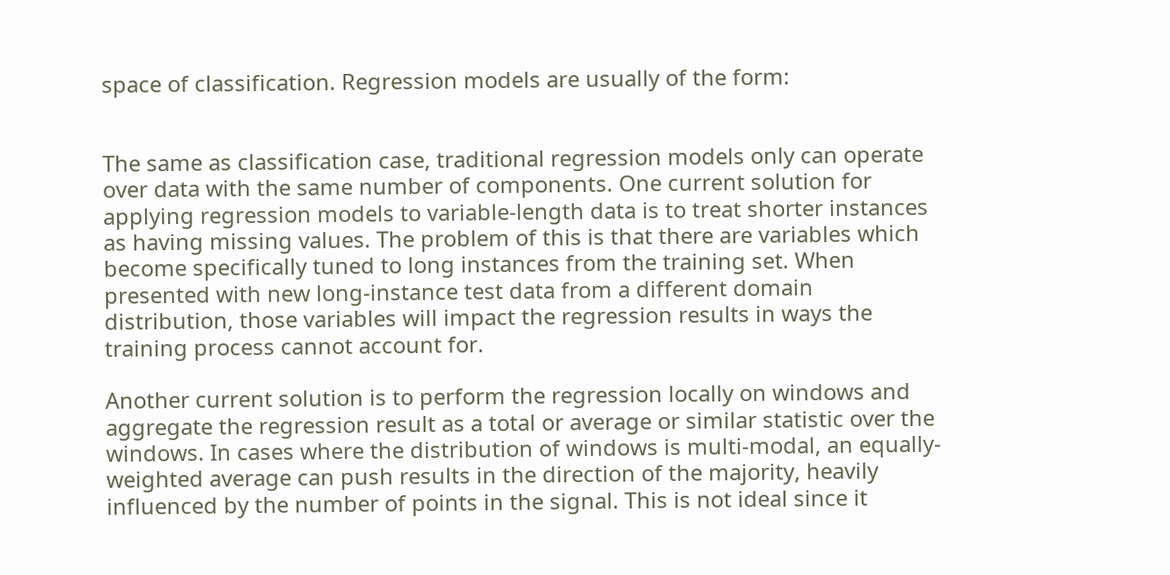space of classification. Regression models are usually of the form:


The same as classification case, traditional regression models only can operate over data with the same number of components. One current solution for applying regression models to variable-length data is to treat shorter instances as having missing values. The problem of this is that there are variables which become specifically tuned to long instances from the training set. When presented with new long-instance test data from a different domain distribution, those variables will impact the regression results in ways the training process cannot account for.

Another current solution is to perform the regression locally on windows and aggregate the regression result as a total or average or similar statistic over the windows. In cases where the distribution of windows is multi-modal, an equally-weighted average can push results in the direction of the majority, heavily influenced by the number of points in the signal. This is not ideal since it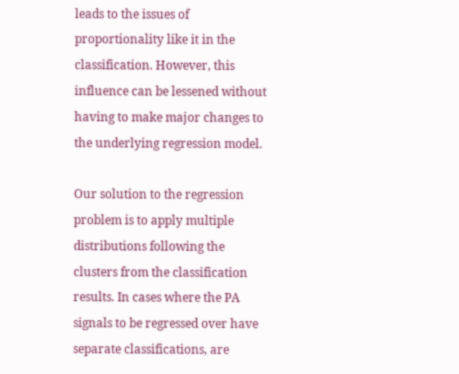leads to the issues of proportionality like it in the classification. However, this influence can be lessened without having to make major changes to the underlying regression model.

Our solution to the regression problem is to apply multiple distributions following the clusters from the classification results. In cases where the PA signals to be regressed over have separate classifications, are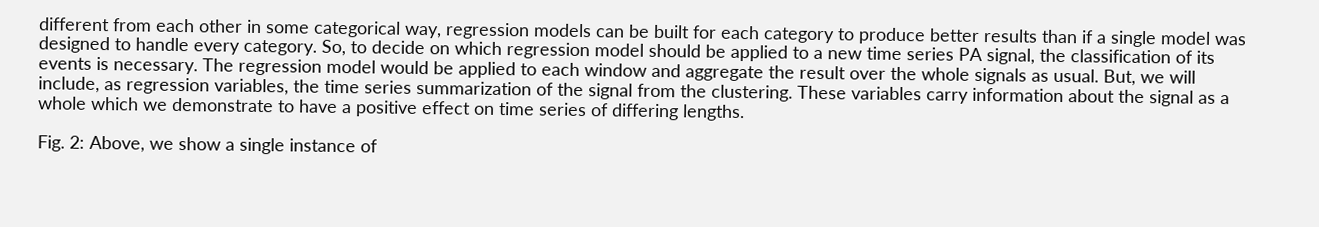different from each other in some categorical way, regression models can be built for each category to produce better results than if a single model was designed to handle every category. So, to decide on which regression model should be applied to a new time series PA signal, the classification of its events is necessary. The regression model would be applied to each window and aggregate the result over the whole signals as usual. But, we will include, as regression variables, the time series summarization of the signal from the clustering. These variables carry information about the signal as a whole which we demonstrate to have a positive effect on time series of differing lengths.

Fig. 2: Above, we show a single instance of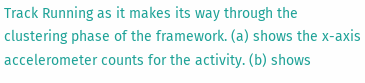Track Running as it makes its way through the clustering phase of the framework. (a) shows the x-axis accelerometer counts for the activity. (b) shows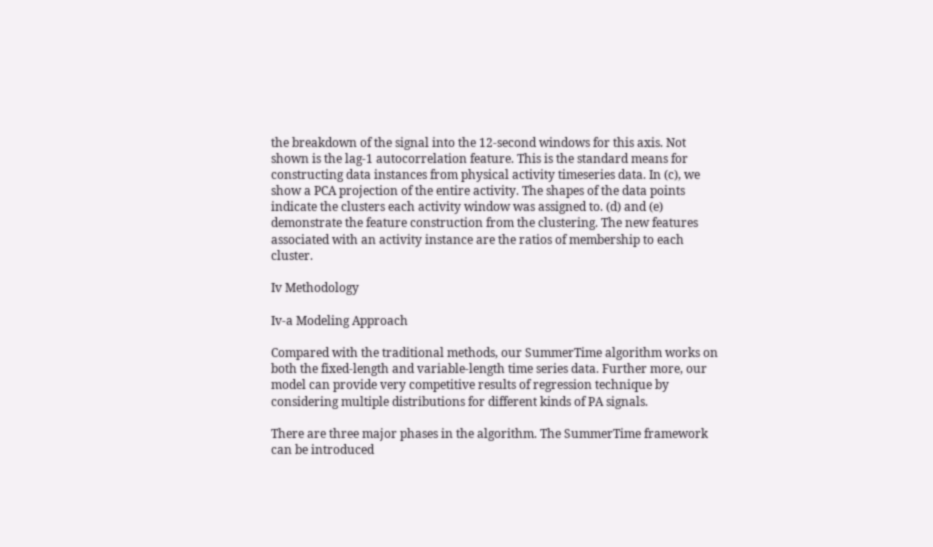the breakdown of the signal into the 12-second windows for this axis. Not shown is the lag-1 autocorrelation feature. This is the standard means for constructing data instances from physical activity timeseries data. In (c), we show a PCA projection of the entire activity. The shapes of the data points indicate the clusters each activity window was assigned to. (d) and (e) demonstrate the feature construction from the clustering. The new features associated with an activity instance are the ratios of membership to each cluster.

Iv Methodology

Iv-a Modeling Approach

Compared with the traditional methods, our SummerTime algorithm works on both the fixed-length and variable-length time series data. Further more, our model can provide very competitive results of regression technique by considering multiple distributions for different kinds of PA signals.

There are three major phases in the algorithm. The SummerTime framework can be introduced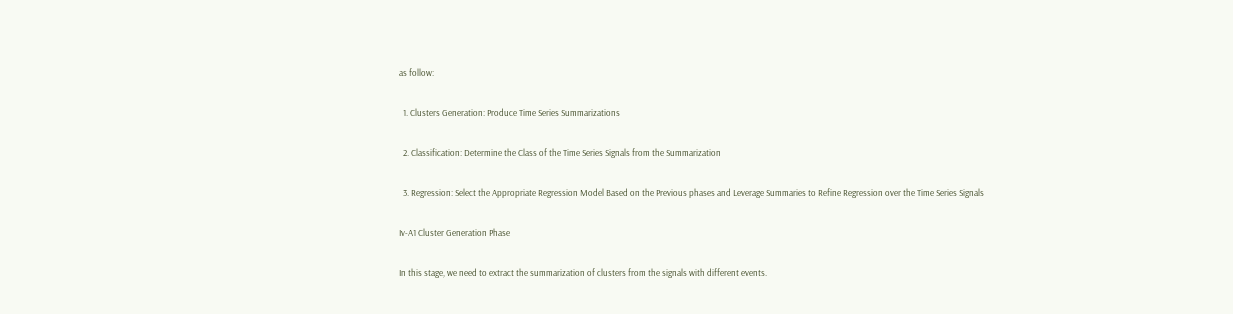as follow:

  1. Clusters Generation: Produce Time Series Summarizations

  2. Classification: Determine the Class of the Time Series Signals from the Summarization

  3. Regression: Select the Appropriate Regression Model Based on the Previous phases and Leverage Summaries to Refine Regression over the Time Series Signals

Iv-A1 Cluster Generation Phase

In this stage, we need to extract the summarization of clusters from the signals with different events.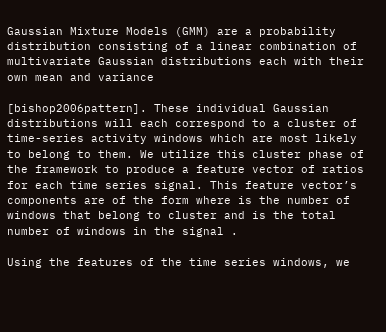Gaussian Mixture Models (GMM) are a probability distribution consisting of a linear combination of multivariate Gaussian distributions each with their own mean and variance

[bishop2006pattern]. These individual Gaussian distributions will each correspond to a cluster of time-series activity windows which are most likely to belong to them. We utilize this cluster phase of the framework to produce a feature vector of ratios for each time series signal. This feature vector’s components are of the form where is the number of windows that belong to cluster and is the total number of windows in the signal .

Using the features of the time series windows, we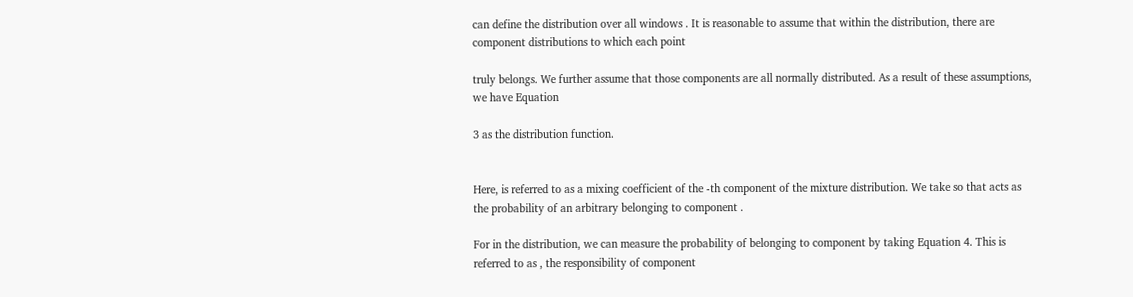can define the distribution over all windows . It is reasonable to assume that within the distribution, there are component distributions to which each point

truly belongs. We further assume that those components are all normally distributed. As a result of these assumptions, we have Equation

3 as the distribution function.


Here, is referred to as a mixing coefficient of the -th component of the mixture distribution. We take so that acts as the probability of an arbitrary belonging to component .

For in the distribution, we can measure the probability of belonging to component by taking Equation 4. This is referred to as , the responsibility of component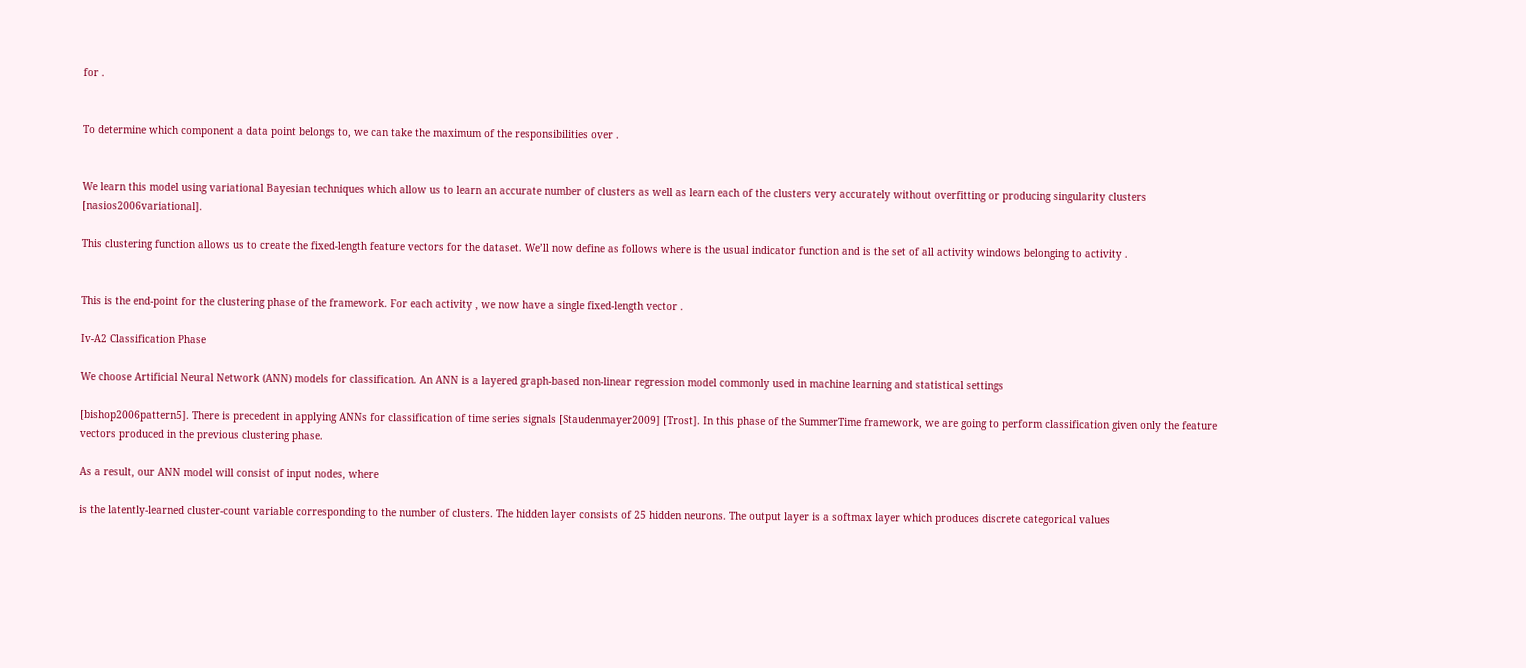for .


To determine which component a data point belongs to, we can take the maximum of the responsibilities over .


We learn this model using variational Bayesian techniques which allow us to learn an accurate number of clusters as well as learn each of the clusters very accurately without overfitting or producing singularity clusters [nasios2006variational].

This clustering function allows us to create the fixed-length feature vectors for the dataset. We’ll now define as follows where is the usual indicator function and is the set of all activity windows belonging to activity .


This is the end-point for the clustering phase of the framework. For each activity , we now have a single fixed-length vector .

Iv-A2 Classification Phase

We choose Artificial Neural Network (ANN) models for classification. An ANN is a layered graph-based non-linear regression model commonly used in machine learning and statistical settings

[bishop2006pattern5]. There is precedent in applying ANNs for classification of time series signals [Staudenmayer2009] [Trost]. In this phase of the SummerTime framework, we are going to perform classification given only the feature vectors produced in the previous clustering phase.

As a result, our ANN model will consist of input nodes, where

is the latently-learned cluster-count variable corresponding to the number of clusters. The hidden layer consists of 25 hidden neurons. The output layer is a softmax layer which produces discrete categorical values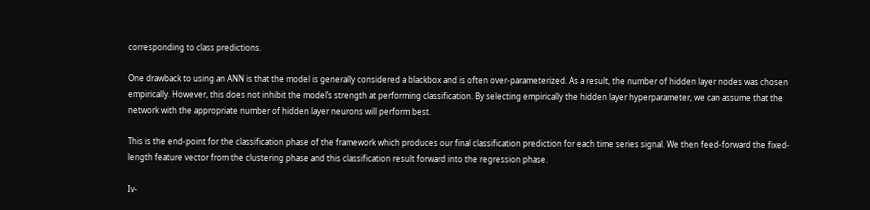corresponding to class predictions.

One drawback to using an ANN is that the model is generally considered a blackbox and is often over-parameterized. As a result, the number of hidden layer nodes was chosen empirically. However, this does not inhibit the model’s strength at performing classification. By selecting empirically the hidden layer hyperparameter, we can assume that the network with the appropriate number of hidden layer neurons will perform best.

This is the end-point for the classification phase of the framework which produces our final classification prediction for each time series signal. We then feed-forward the fixed-length feature vector from the clustering phase and this classification result forward into the regression phase.

Iv-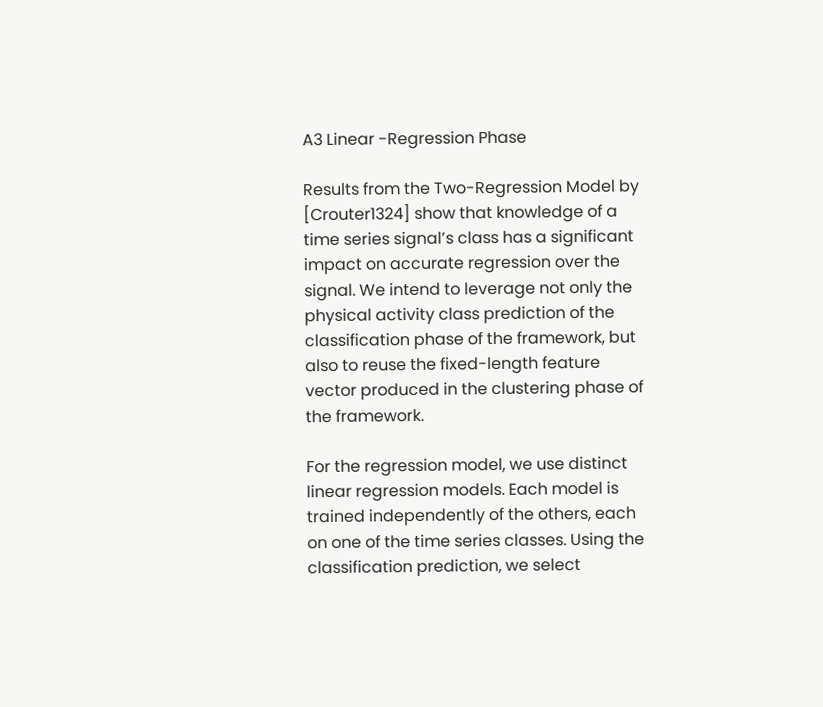A3 Linear -Regression Phase

Results from the Two-Regression Model by [Crouter1324] show that knowledge of a time series signal’s class has a significant impact on accurate regression over the signal. We intend to leverage not only the physical activity class prediction of the classification phase of the framework, but also to reuse the fixed-length feature vector produced in the clustering phase of the framework.

For the regression model, we use distinct linear regression models. Each model is trained independently of the others, each on one of the time series classes. Using the classification prediction, we select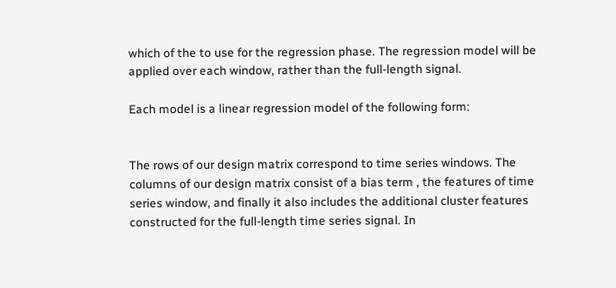which of the to use for the regression phase. The regression model will be applied over each window, rather than the full-length signal.

Each model is a linear regression model of the following form:


The rows of our design matrix correspond to time series windows. The columns of our design matrix consist of a bias term , the features of time series window, and finally it also includes the additional cluster features constructed for the full-length time series signal. In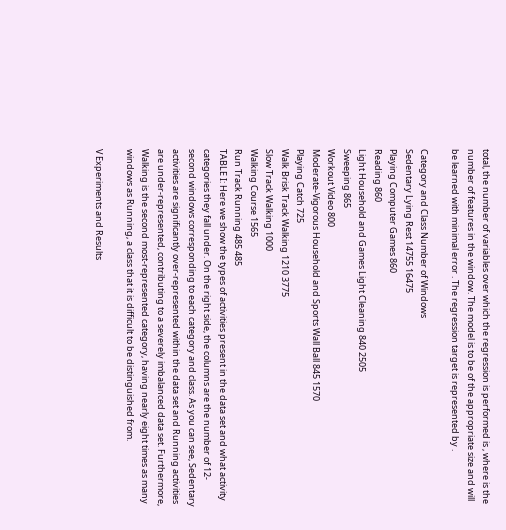total, the number of variables over which the regression is performed is , where is the number of features in the window. The model is to be of the appropriate size and will be learned with minimal error . The regression target is represented by .

Category and Class Number of Windows
Sedentary Lying Rest 14755 16475
Playing Computer Games 860
Reading 860
Light Household and Games Light Cleaning 840 2505
Sweeping 865
Workout Video 800
Moderate-Vigorous Household and Sports Wall Ball 845 1570
Playing Catch 725
Walk Brisk Track Walking 1210 3775
Slow Track Walking 1000
Walking Course 1565
Run Track Running 485 485
TABLE I: Here we show the types of activities present in the data set and what activity categories they fall under. On the right side, the columns are the number of 12-second windows corresponding to each category and class. As you can see, Sedentary activities are significantly over-represented within the data set and Running activities are under-represented, contributing to a severely imbalanced data set. Furthermore, Walking is the second most-represented category, having nearly eight times as many windows as Running, a class that it is difficult to be distinguished from.

V Experiments and Results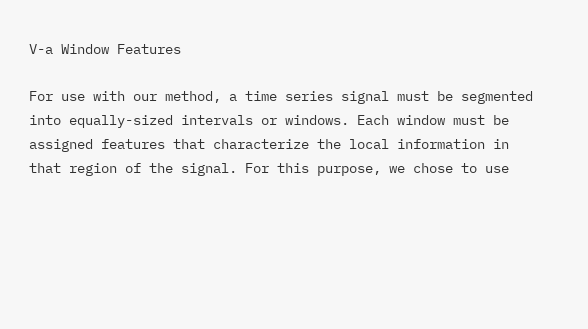V-a Window Features

For use with our method, a time series signal must be segmented into equally-sized intervals or windows. Each window must be assigned features that characterize the local information in that region of the signal. For this purpose, we chose to use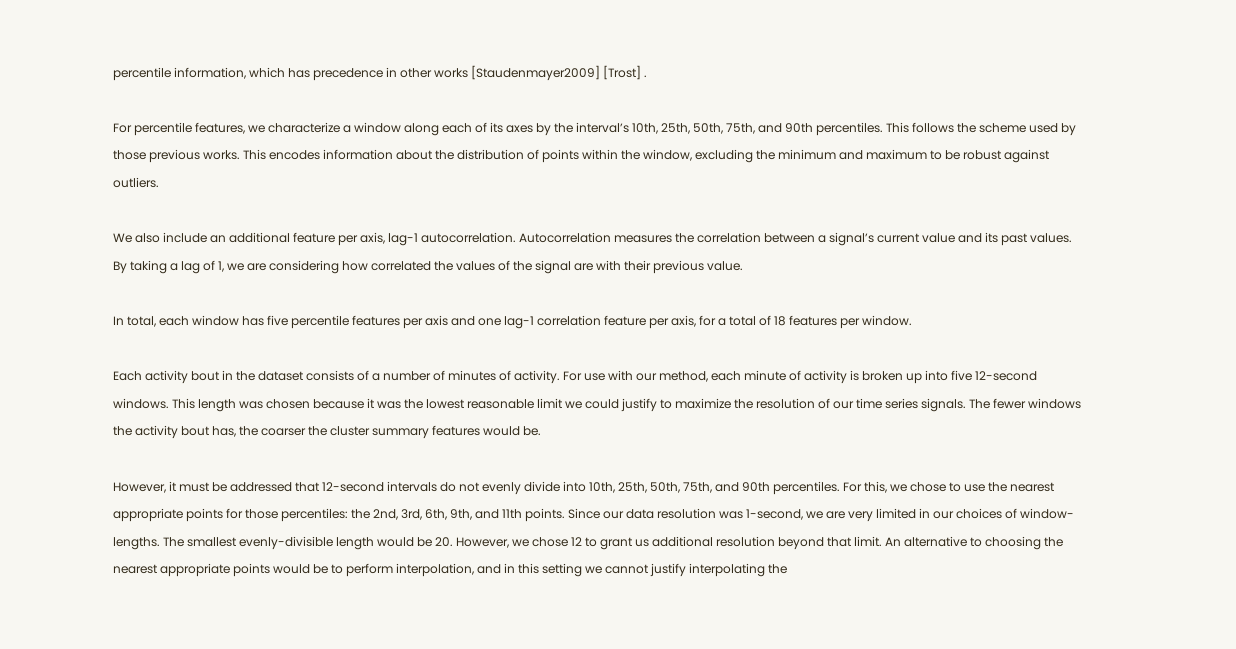percentile information, which has precedence in other works [Staudenmayer2009] [Trost] .

For percentile features, we characterize a window along each of its axes by the interval’s 10th, 25th, 50th, 75th, and 90th percentiles. This follows the scheme used by those previous works. This encodes information about the distribution of points within the window, excluding the minimum and maximum to be robust against outliers.

We also include an additional feature per axis, lag-1 autocorrelation. Autocorrelation measures the correlation between a signal’s current value and its past values. By taking a lag of 1, we are considering how correlated the values of the signal are with their previous value.

In total, each window has five percentile features per axis and one lag-1 correlation feature per axis, for a total of 18 features per window.

Each activity bout in the dataset consists of a number of minutes of activity. For use with our method, each minute of activity is broken up into five 12-second windows. This length was chosen because it was the lowest reasonable limit we could justify to maximize the resolution of our time series signals. The fewer windows the activity bout has, the coarser the cluster summary features would be.

However, it must be addressed that 12-second intervals do not evenly divide into 10th, 25th, 50th, 75th, and 90th percentiles. For this, we chose to use the nearest appropriate points for those percentiles: the 2nd, 3rd, 6th, 9th, and 11th points. Since our data resolution was 1-second, we are very limited in our choices of window-lengths. The smallest evenly-divisible length would be 20. However, we chose 12 to grant us additional resolution beyond that limit. An alternative to choosing the nearest appropriate points would be to perform interpolation, and in this setting we cannot justify interpolating the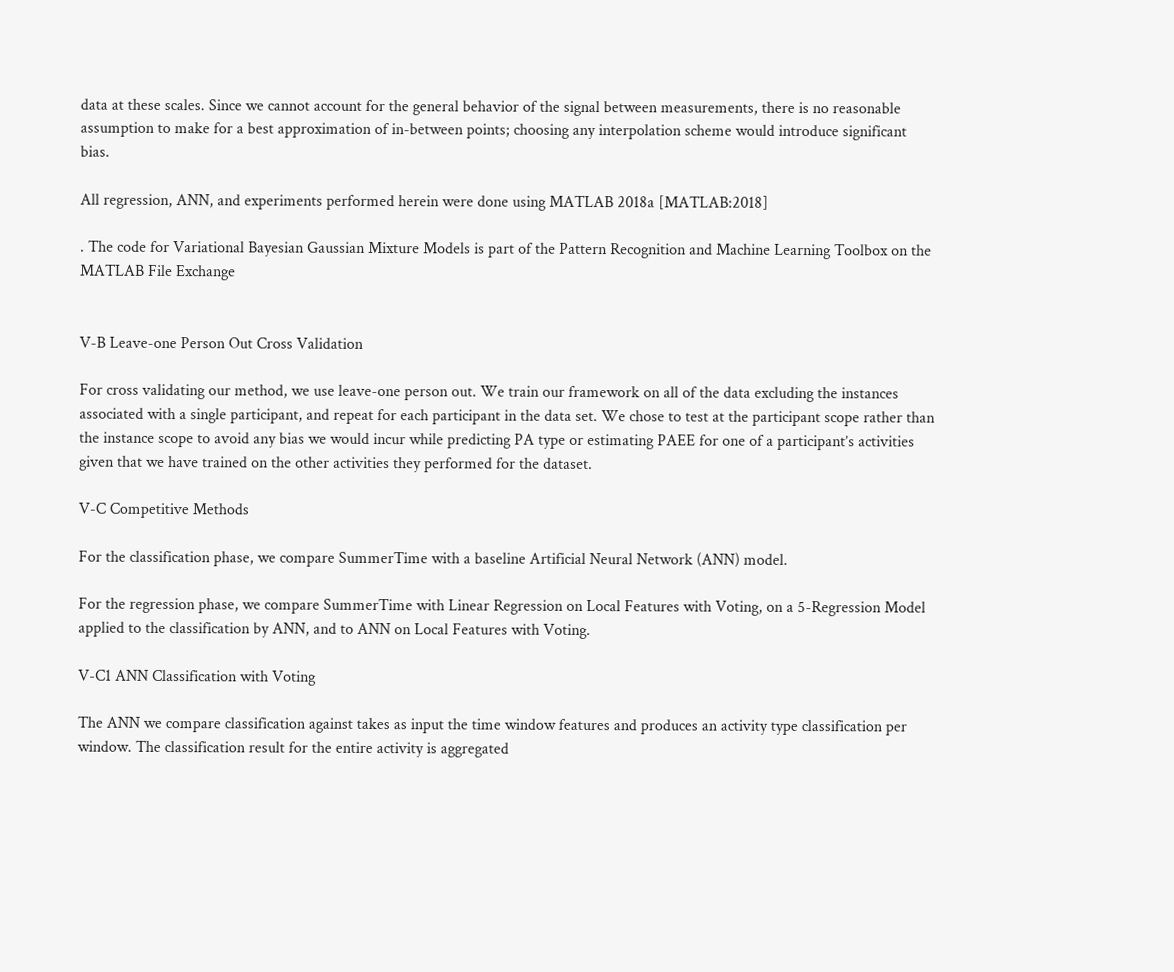data at these scales. Since we cannot account for the general behavior of the signal between measurements, there is no reasonable assumption to make for a best approximation of in-between points; choosing any interpolation scheme would introduce significant bias.

All regression, ANN, and experiments performed herein were done using MATLAB 2018a [MATLAB:2018]

. The code for Variational Bayesian Gaussian Mixture Models is part of the Pattern Recognition and Machine Learning Toolbox on the MATLAB File Exchange


V-B Leave-one Person Out Cross Validation

For cross validating our method, we use leave-one person out. We train our framework on all of the data excluding the instances associated with a single participant, and repeat for each participant in the data set. We chose to test at the participant scope rather than the instance scope to avoid any bias we would incur while predicting PA type or estimating PAEE for one of a participant’s activities given that we have trained on the other activities they performed for the dataset.

V-C Competitive Methods

For the classification phase, we compare SummerTime with a baseline Artificial Neural Network (ANN) model.

For the regression phase, we compare SummerTime with Linear Regression on Local Features with Voting, on a 5-Regression Model applied to the classification by ANN, and to ANN on Local Features with Voting.

V-C1 ANN Classification with Voting

The ANN we compare classification against takes as input the time window features and produces an activity type classification per window. The classification result for the entire activity is aggregated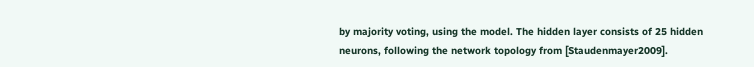by majority voting, using the model. The hidden layer consists of 25 hidden neurons, following the network topology from [Staudenmayer2009].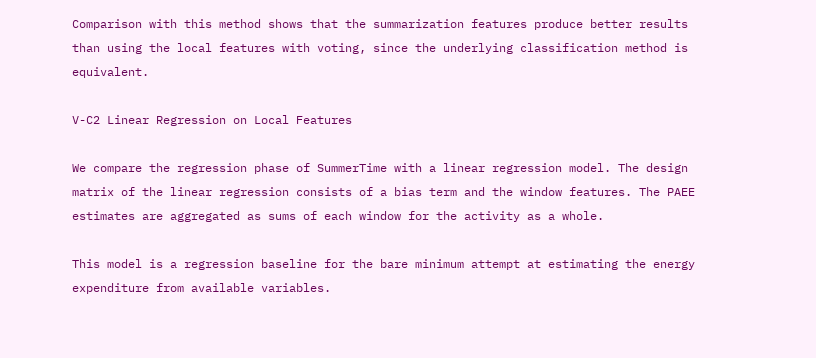Comparison with this method shows that the summarization features produce better results than using the local features with voting, since the underlying classification method is equivalent.

V-C2 Linear Regression on Local Features

We compare the regression phase of SummerTime with a linear regression model. The design matrix of the linear regression consists of a bias term and the window features. The PAEE estimates are aggregated as sums of each window for the activity as a whole.

This model is a regression baseline for the bare minimum attempt at estimating the energy expenditure from available variables.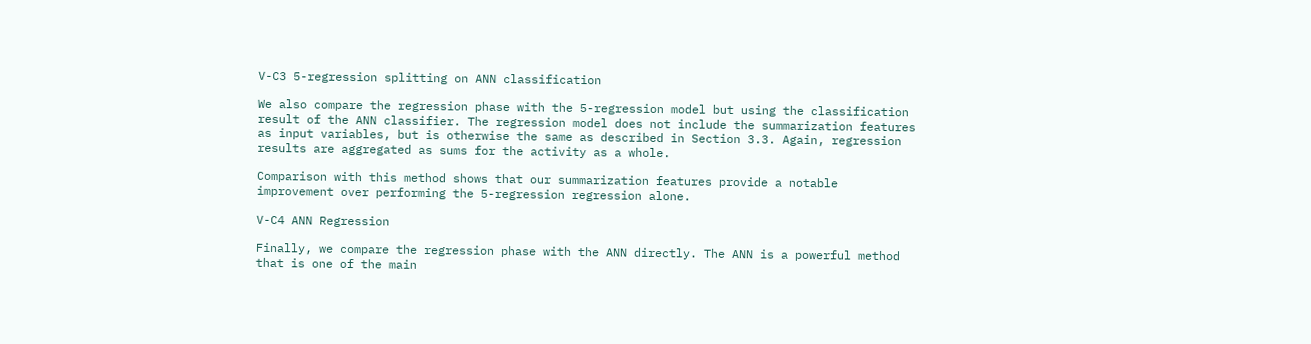V-C3 5-regression splitting on ANN classification

We also compare the regression phase with the 5-regression model but using the classification result of the ANN classifier. The regression model does not include the summarization features as input variables, but is otherwise the same as described in Section 3.3. Again, regression results are aggregated as sums for the activity as a whole.

Comparison with this method shows that our summarization features provide a notable improvement over performing the 5-regression regression alone.

V-C4 ANN Regression

Finally, we compare the regression phase with the ANN directly. The ANN is a powerful method that is one of the main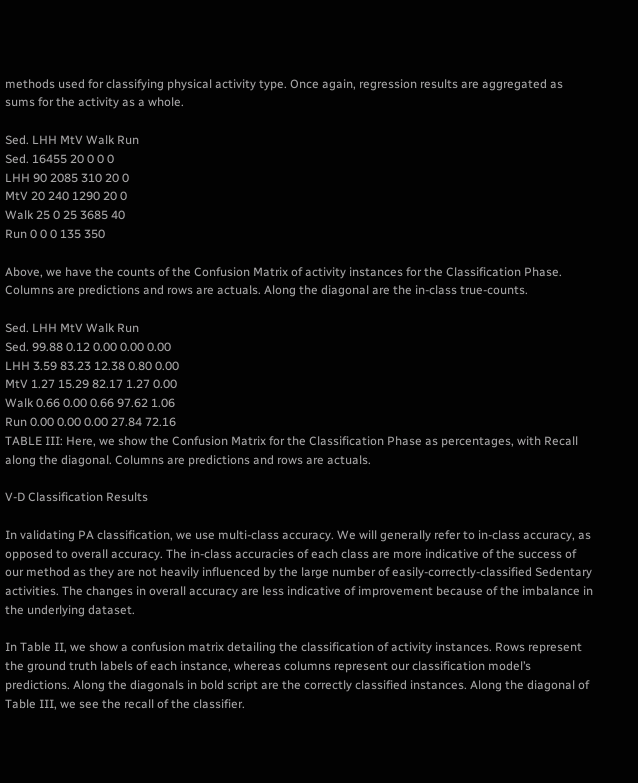methods used for classifying physical activity type. Once again, regression results are aggregated as sums for the activity as a whole.

Sed. LHH MtV Walk Run
Sed. 16455 20 0 0 0
LHH 90 2085 310 20 0
MtV 20 240 1290 20 0
Walk 25 0 25 3685 40
Run 0 0 0 135 350

Above, we have the counts of the Confusion Matrix of activity instances for the Classification Phase. Columns are predictions and rows are actuals. Along the diagonal are the in-class true-counts.

Sed. LHH MtV Walk Run
Sed. 99.88 0.12 0.00 0.00 0.00
LHH 3.59 83.23 12.38 0.80 0.00
MtV 1.27 15.29 82.17 1.27 0.00
Walk 0.66 0.00 0.66 97.62 1.06
Run 0.00 0.00 0.00 27.84 72.16
TABLE III: Here, we show the Confusion Matrix for the Classification Phase as percentages, with Recall along the diagonal. Columns are predictions and rows are actuals.

V-D Classification Results

In validating PA classification, we use multi-class accuracy. We will generally refer to in-class accuracy, as opposed to overall accuracy. The in-class accuracies of each class are more indicative of the success of our method as they are not heavily influenced by the large number of easily-correctly-classified Sedentary activities. The changes in overall accuracy are less indicative of improvement because of the imbalance in the underlying dataset.

In Table II, we show a confusion matrix detailing the classification of activity instances. Rows represent the ground truth labels of each instance, whereas columns represent our classification model’s predictions. Along the diagonals in bold script are the correctly classified instances. Along the diagonal of Table III, we see the recall of the classifier.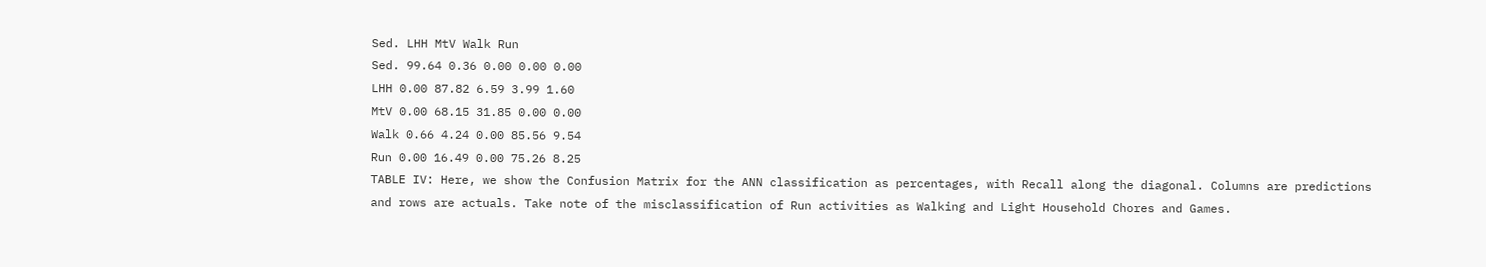Sed. LHH MtV Walk Run
Sed. 99.64 0.36 0.00 0.00 0.00
LHH 0.00 87.82 6.59 3.99 1.60
MtV 0.00 68.15 31.85 0.00 0.00
Walk 0.66 4.24 0.00 85.56 9.54
Run 0.00 16.49 0.00 75.26 8.25
TABLE IV: Here, we show the Confusion Matrix for the ANN classification as percentages, with Recall along the diagonal. Columns are predictions and rows are actuals. Take note of the misclassification of Run activities as Walking and Light Household Chores and Games.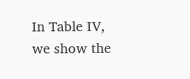In Table IV, we show the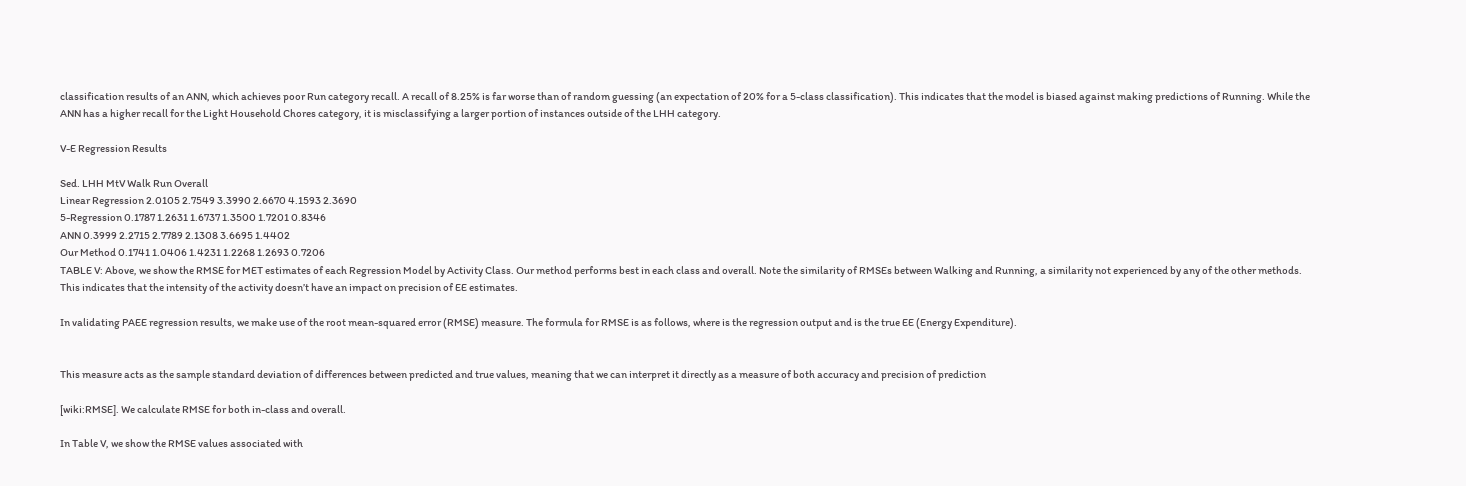classification results of an ANN, which achieves poor Run category recall. A recall of 8.25% is far worse than of random guessing (an expectation of 20% for a 5-class classification). This indicates that the model is biased against making predictions of Running. While the ANN has a higher recall for the Light Household Chores category, it is misclassifying a larger portion of instances outside of the LHH category.

V-E Regression Results

Sed. LHH MtV Walk Run Overall
Linear Regression 2.0105 2.7549 3.3990 2.6670 4.1593 2.3690
5-Regression 0.1787 1.2631 1.6737 1.3500 1.7201 0.8346
ANN 0.3999 2.2715 2.7789 2.1308 3.6695 1.4402
Our Method 0.1741 1.0406 1.4231 1.2268 1.2693 0.7206
TABLE V: Above, we show the RMSE for MET estimates of each Regression Model by Activity Class. Our method performs best in each class and overall. Note the similarity of RMSEs between Walking and Running, a similarity not experienced by any of the other methods. This indicates that the intensity of the activity doesn’t have an impact on precision of EE estimates.

In validating PAEE regression results, we make use of the root mean-squared error (RMSE) measure. The formula for RMSE is as follows, where is the regression output and is the true EE (Energy Expenditure).


This measure acts as the sample standard deviation of differences between predicted and true values, meaning that we can interpret it directly as a measure of both accuracy and precision of prediction

[wiki:RMSE]. We calculate RMSE for both in-class and overall.

In Table V, we show the RMSE values associated with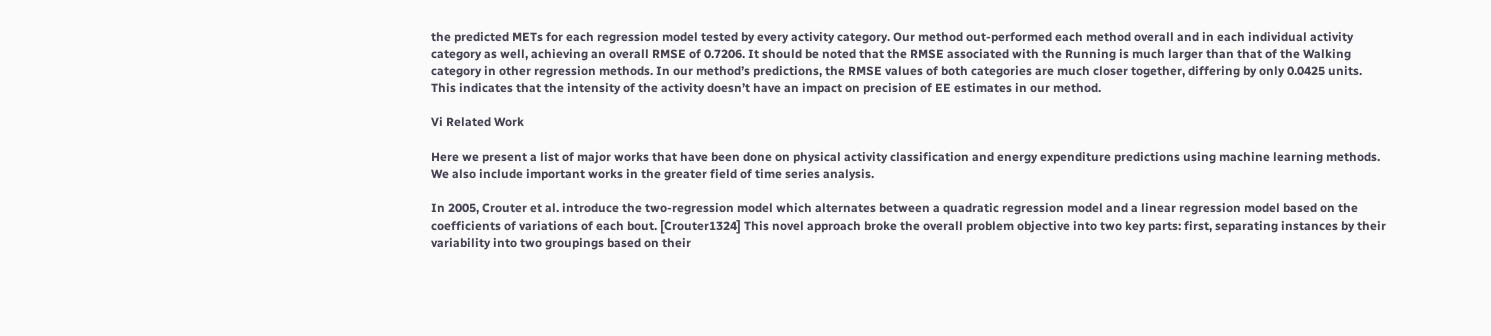the predicted METs for each regression model tested by every activity category. Our method out-performed each method overall and in each individual activity category as well, achieving an overall RMSE of 0.7206. It should be noted that the RMSE associated with the Running is much larger than that of the Walking category in other regression methods. In our method’s predictions, the RMSE values of both categories are much closer together, differing by only 0.0425 units. This indicates that the intensity of the activity doesn’t have an impact on precision of EE estimates in our method.

Vi Related Work

Here we present a list of major works that have been done on physical activity classification and energy expenditure predictions using machine learning methods. We also include important works in the greater field of time series analysis.

In 2005, Crouter et al. introduce the two-regression model which alternates between a quadratic regression model and a linear regression model based on the coefficients of variations of each bout. [Crouter1324] This novel approach broke the overall problem objective into two key parts: first, separating instances by their variability into two groupings based on their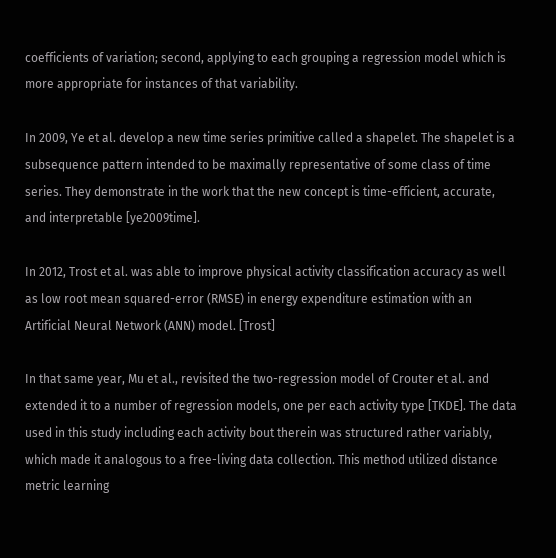coefficients of variation; second, applying to each grouping a regression model which is more appropriate for instances of that variability.

In 2009, Ye et al. develop a new time series primitive called a shapelet. The shapelet is a subsequence pattern intended to be maximally representative of some class of time series. They demonstrate in the work that the new concept is time-efficient, accurate, and interpretable [ye2009time].

In 2012, Trost et al. was able to improve physical activity classification accuracy as well as low root mean squared-error (RMSE) in energy expenditure estimation with an Artificial Neural Network (ANN) model. [Trost]

In that same year, Mu et al., revisited the two-regression model of Crouter et al. and extended it to a number of regression models, one per each activity type [TKDE]. The data used in this study including each activity bout therein was structured rather variably, which made it analogous to a free-living data collection. This method utilized distance metric learning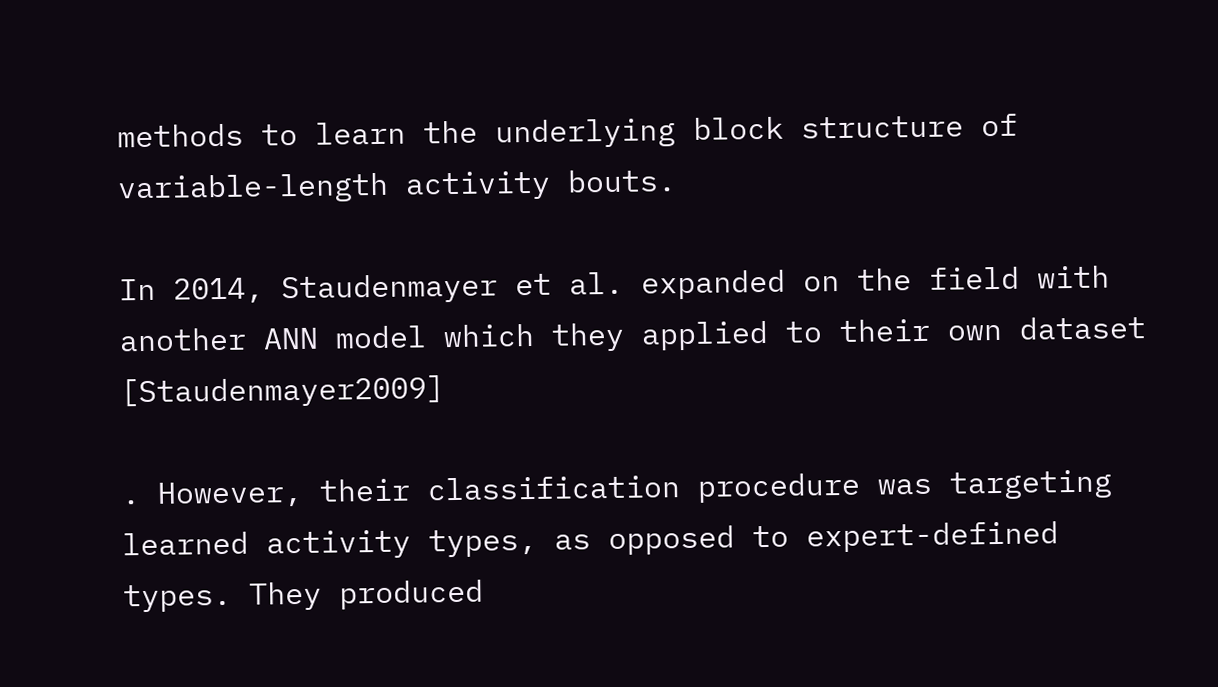methods to learn the underlying block structure of variable-length activity bouts.

In 2014, Staudenmayer et al. expanded on the field with another ANN model which they applied to their own dataset [Staudenmayer2009]

. However, their classification procedure was targeting learned activity types, as opposed to expert-defined types. They produced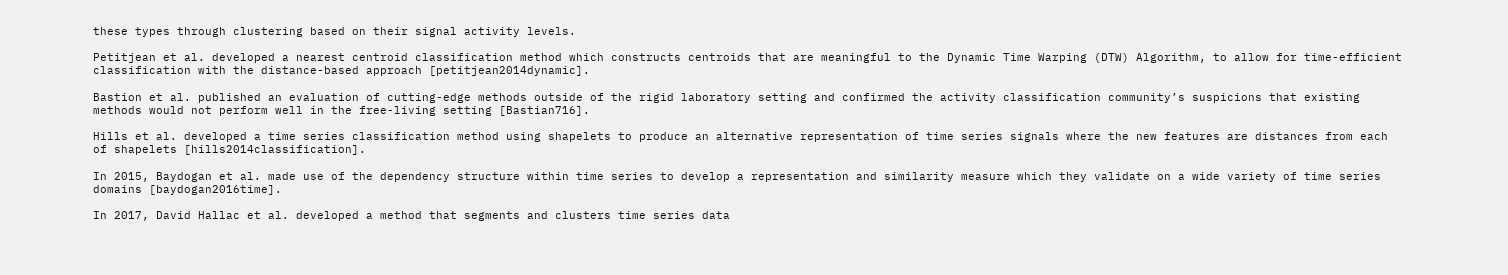these types through clustering based on their signal activity levels.

Petitjean et al. developed a nearest centroid classification method which constructs centroids that are meaningful to the Dynamic Time Warping (DTW) Algorithm, to allow for time-efficient classification with the distance-based approach [petitjean2014dynamic].

Bastion et al. published an evaluation of cutting-edge methods outside of the rigid laboratory setting and confirmed the activity classification community’s suspicions that existing methods would not perform well in the free-living setting [Bastian716].

Hills et al. developed a time series classification method using shapelets to produce an alternative representation of time series signals where the new features are distances from each of shapelets [hills2014classification].

In 2015, Baydogan et al. made use of the dependency structure within time series to develop a representation and similarity measure which they validate on a wide variety of time series domains [baydogan2016time].

In 2017, David Hallac et al. developed a method that segments and clusters time series data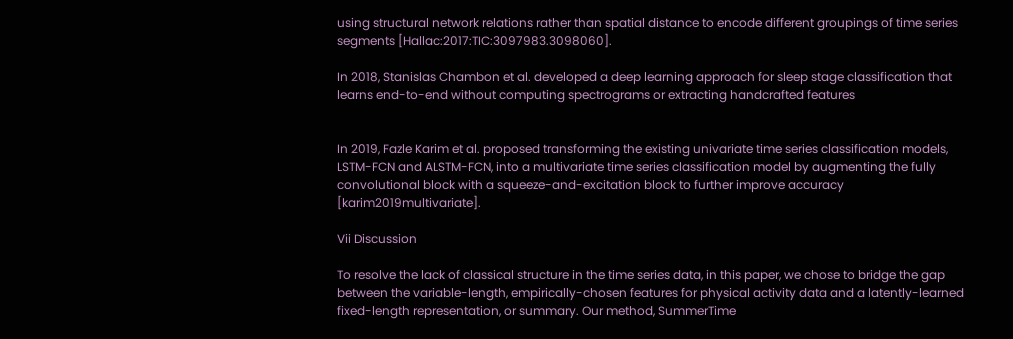using structural network relations rather than spatial distance to encode different groupings of time series segments [Hallac:2017:TIC:3097983.3098060].

In 2018, Stanislas Chambon et al. developed a deep learning approach for sleep stage classification that learns end-to-end without computing spectrograms or extracting handcrafted features


In 2019, Fazle Karim et al. proposed transforming the existing univariate time series classification models, LSTM-FCN and ALSTM-FCN, into a multivariate time series classification model by augmenting the fully convolutional block with a squeeze-and-excitation block to further improve accuracy [karim2019multivariate].

Vii Discussion

To resolve the lack of classical structure in the time series data, in this paper, we chose to bridge the gap between the variable-length, empirically-chosen features for physical activity data and a latently-learned fixed-length representation, or summary. Our method, SummerTime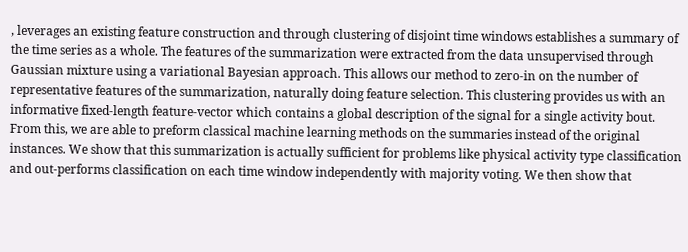, leverages an existing feature construction and through clustering of disjoint time windows establishes a summary of the time series as a whole. The features of the summarization were extracted from the data unsupervised through Gaussian mixture using a variational Bayesian approach. This allows our method to zero-in on the number of representative features of the summarization, naturally doing feature selection. This clustering provides us with an informative fixed-length feature-vector which contains a global description of the signal for a single activity bout. From this, we are able to preform classical machine learning methods on the summaries instead of the original instances. We show that this summarization is actually sufficient for problems like physical activity type classification and out-performs classification on each time window independently with majority voting. We then show that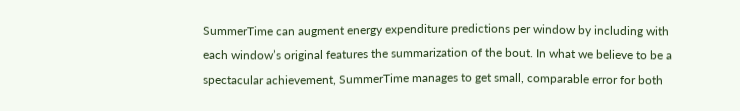SummerTime can augment energy expenditure predictions per window by including with each window’s original features the summarization of the bout. In what we believe to be a spectacular achievement, SummerTime manages to get small, comparable error for both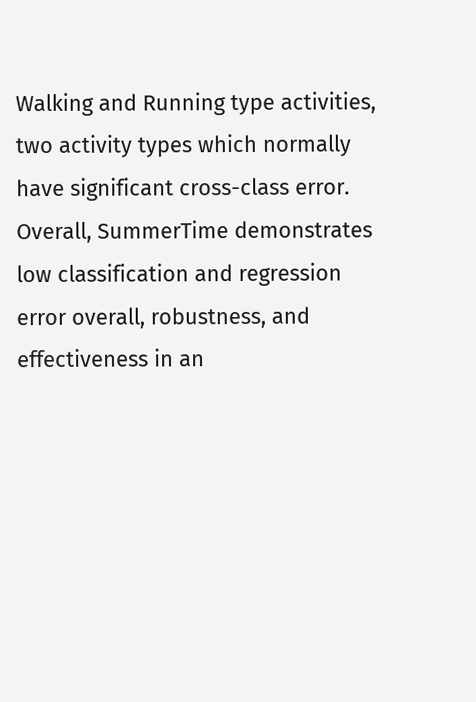Walking and Running type activities, two activity types which normally have significant cross-class error. Overall, SummerTime demonstrates low classification and regression error overall, robustness, and effectiveness in an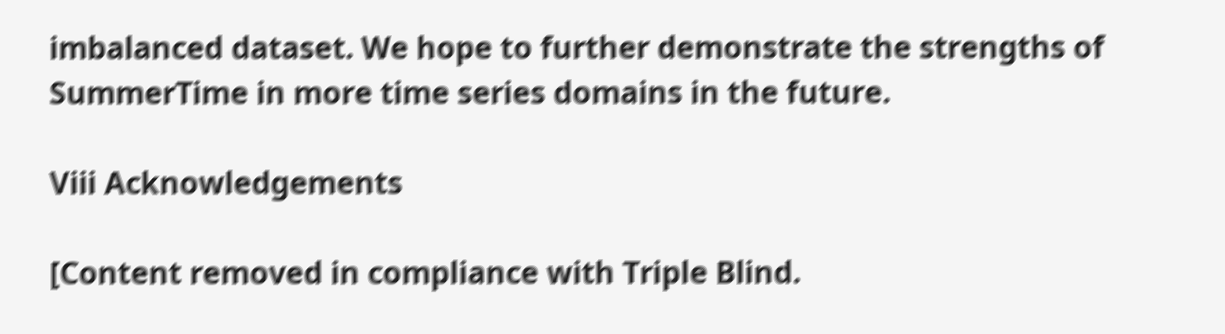imbalanced dataset. We hope to further demonstrate the strengths of SummerTime in more time series domains in the future.

Viii Acknowledgements

[Content removed in compliance with Triple Blind.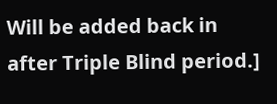Will be added back in after Triple Blind period.]